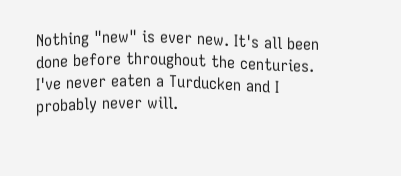Nothing "new" is ever new. It's all been done before throughout the centuries. I've never eaten a Turducken and I probably never will.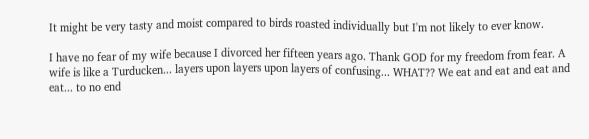It might be very tasty and moist compared to birds roasted individually but I'm not likely to ever know.

I have no fear of my wife because I divorced her fifteen years ago. Thank GOD for my freedom from fear. A wife is like a Turducken... layers upon layers upon layers of confusing... WHAT?? We eat and eat and eat and eat... to no end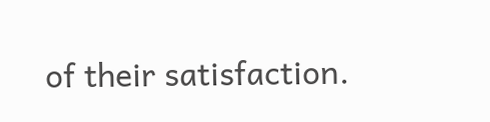of their satisfaction.